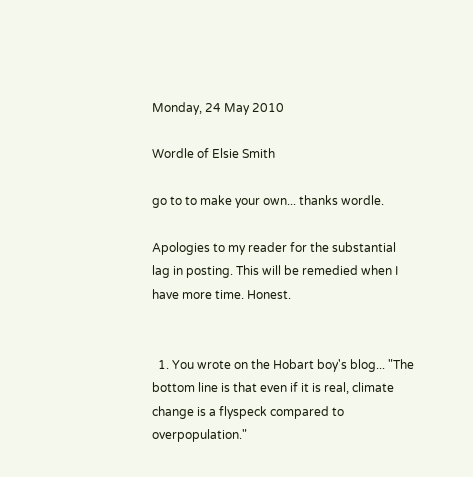Monday, 24 May 2010

Wordle of Elsie Smith

go to to make your own... thanks wordle.

Apologies to my reader for the substantial lag in posting. This will be remedied when I have more time. Honest.


  1. You wrote on the Hobart boy's blog... "The bottom line is that even if it is real, climate change is a flyspeck compared to overpopulation."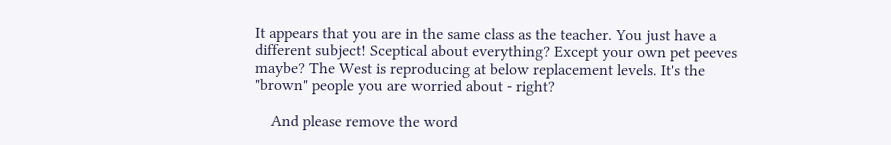It appears that you are in the same class as the teacher. You just have a different subject! Sceptical about everything? Except your own pet peeves maybe? The West is reproducing at below replacement levels. It's the "brown" people you are worried about - right?

    And please remove the word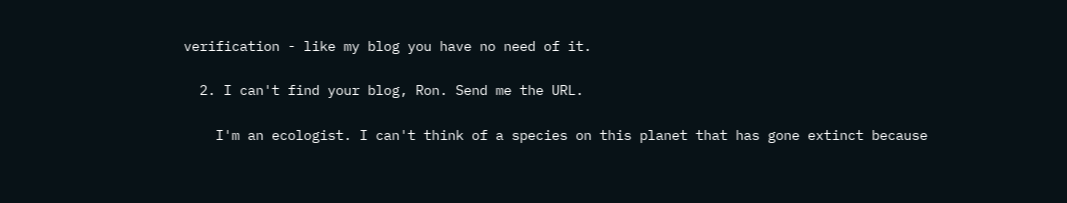verification - like my blog you have no need of it.

  2. I can't find your blog, Ron. Send me the URL.

    I'm an ecologist. I can't think of a species on this planet that has gone extinct because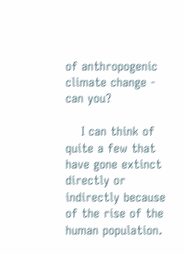of anthropogenic climate change - can you?

    I can think of quite a few that have gone extinct directly or indirectly because of the rise of the human population.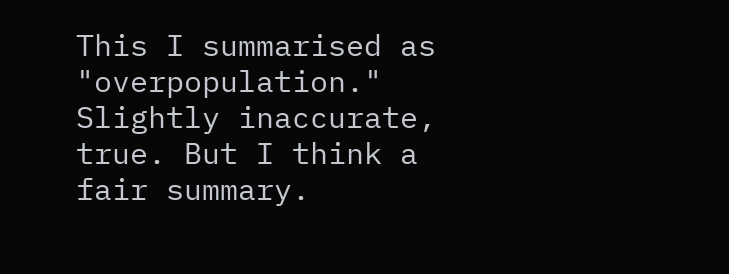This I summarised as "overpopulation." Slightly inaccurate, true. But I think a fair summary.